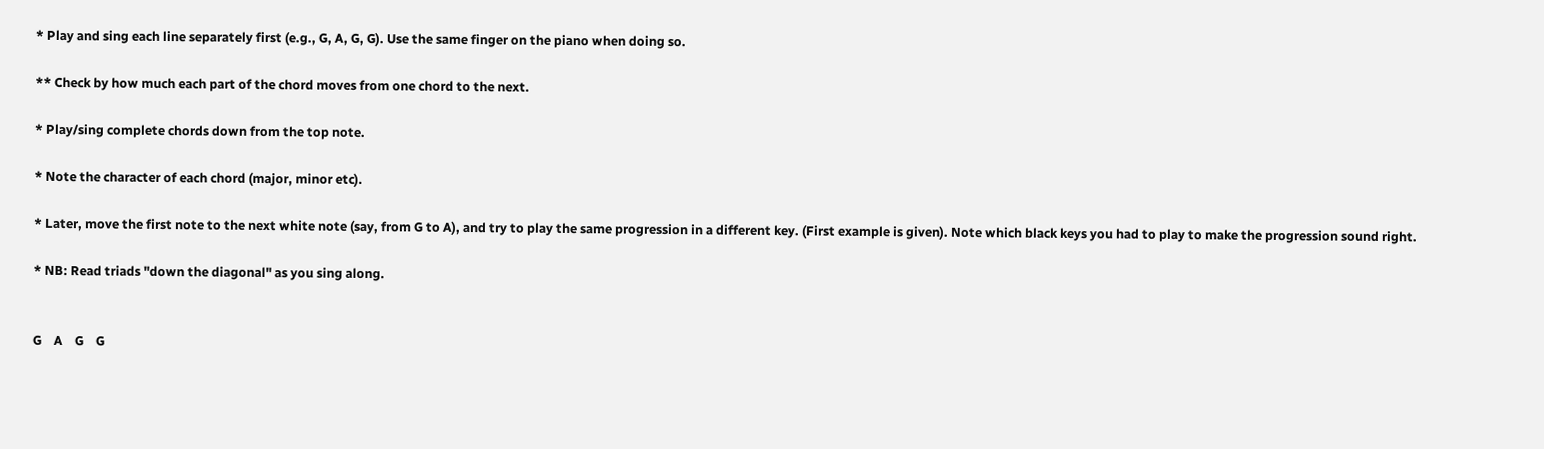* Play and sing each line separately first (e.g., G, A, G, G). Use the same finger on the piano when doing so.

** Check by how much each part of the chord moves from one chord to the next.

* Play/sing complete chords down from the top note.

* Note the character of each chord (major, minor etc).

* Later, move the first note to the next white note (say, from G to A), and try to play the same progression in a different key. (First example is given). Note which black keys you had to play to make the progression sound right.

* NB: Read triads "down the diagonal" as you sing along.


G    A    G    G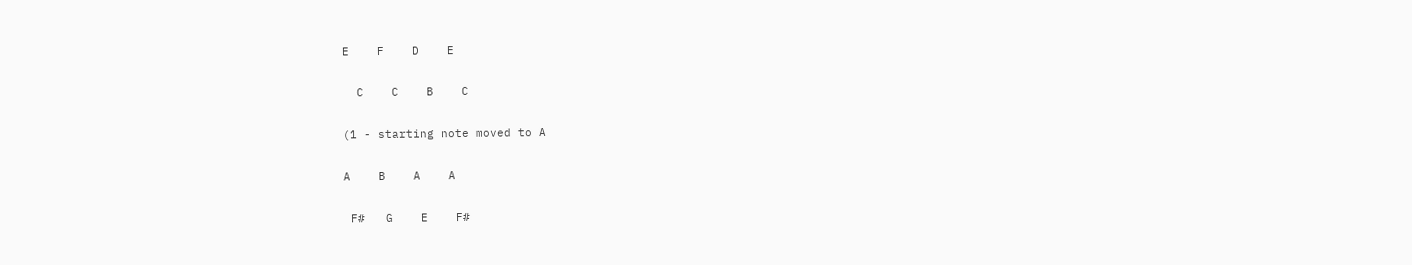E    F    D    E

  C    C    B    C

(1 - starting note moved to A

A    B    A    A

 F#   G    E    F#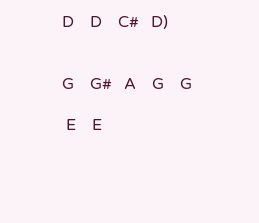D    D    C#   D)


G    G#   A    G    G

 E    E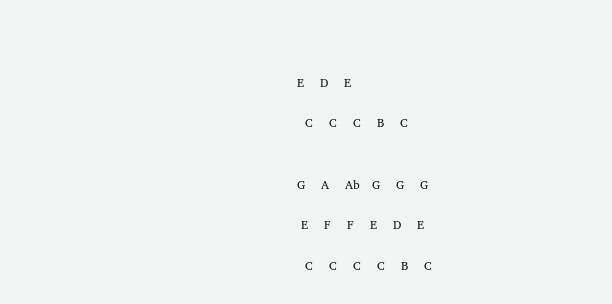E    D    E

  C    C    C    B    C


G    A    Ab   G    G    G

 E    F    F    E    D    E

  C    C    C    C    B    C